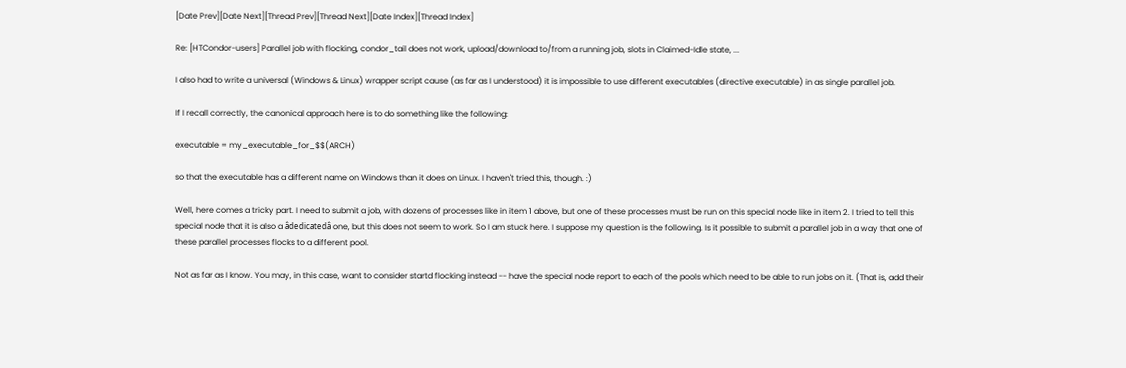[Date Prev][Date Next][Thread Prev][Thread Next][Date Index][Thread Index]

Re: [HTCondor-users] Parallel job with flocking, condor_tail does not work, upload/download to/from a running job, slots in Claimed-Idle state, ...

I also had to write a universal (Windows & Linux) wrapper script cause (as far as I understood) it is impossible to use different executables (directive executable) in as single parallel job.

If I recall correctly, the canonical approach here is to do something like the following:

executable = my_executable_for_$$(ARCH)

so that the executable has a different name on Windows than it does on Linux. I haven't tried this, though. :)

Well, here comes a tricky part. I need to submit a job, with dozens of processes like in item 1 above, but one of these processes must be run on this special node like in item 2. I tried to tell this special node that it is also a âdedicatedâ one, but this does not seem to work. So I am stuck here. I suppose my question is the following. Is it possible to submit a parallel job in a way that one of these parallel processes flocks to a different pool.

Not as far as I know. You may, in this case, want to consider startd flocking instead -- have the special node report to each of the pools which need to be able to run jobs on it. (That is, add their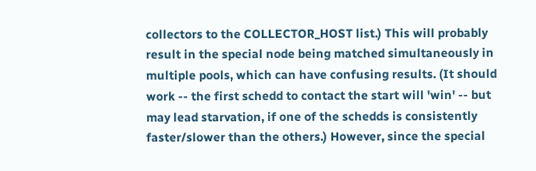collectors to the COLLECTOR_HOST list.) This will probably result in the special node being matched simultaneously in multiple pools, which can have confusing results. (It should work -- the first schedd to contact the start will 'win' -- but may lead starvation, if one of the schedds is consistently faster/slower than the others.) However, since the special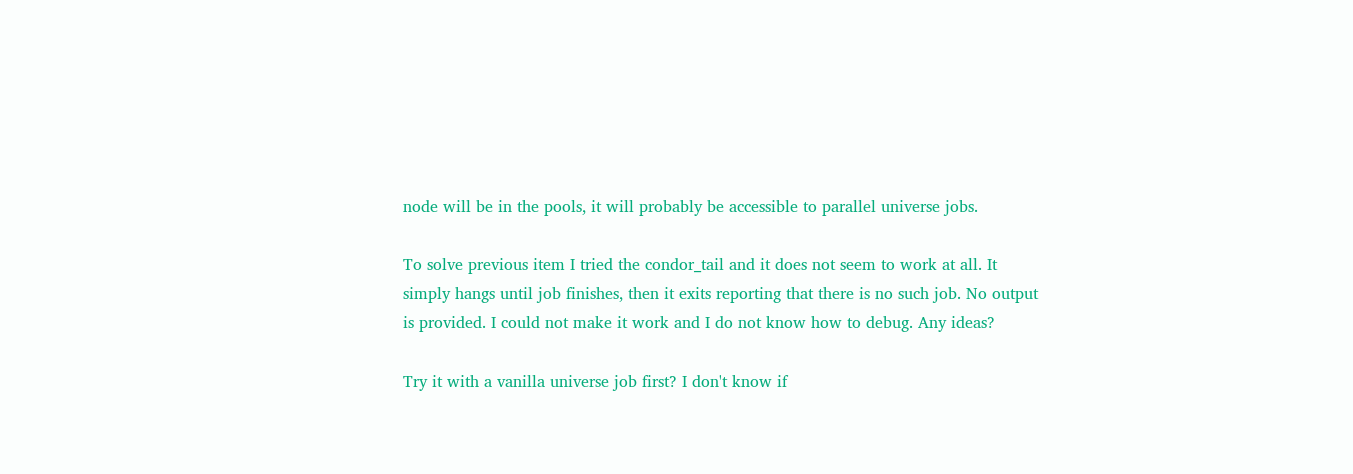node will be in the pools, it will probably be accessible to parallel universe jobs.

To solve previous item I tried the condor_tail and it does not seem to work at all. It simply hangs until job finishes, then it exits reporting that there is no such job. No output is provided. I could not make it work and I do not know how to debug. Any ideas?

Try it with a vanilla universe job first? I don't know if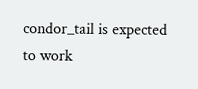condor_tail is expected to work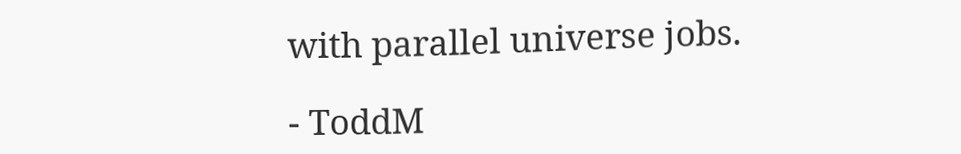with parallel universe jobs.

- ToddM